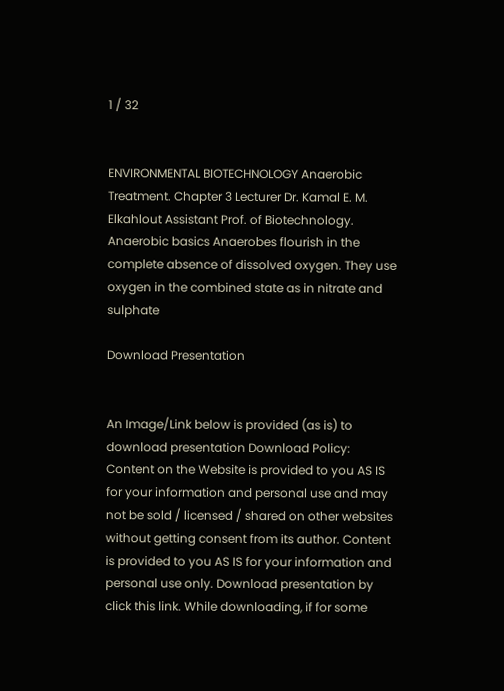1 / 32


ENVIRONMENTAL BIOTECHNOLOGY Anaerobic Treatment. Chapter 3 Lecturer Dr. Kamal E. M. Elkahlout Assistant Prof. of Biotechnology. Anaerobic basics Anaerobes flourish in the complete absence of dissolved oxygen. They use oxygen in the combined state as in nitrate and sulphate

Download Presentation


An Image/Link below is provided (as is) to download presentation Download Policy: Content on the Website is provided to you AS IS for your information and personal use and may not be sold / licensed / shared on other websites without getting consent from its author. Content is provided to you AS IS for your information and personal use only. Download presentation by click this link. While downloading, if for some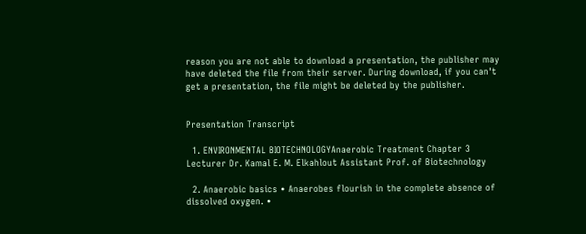reason you are not able to download a presentation, the publisher may have deleted the file from their server. During download, if you can't get a presentation, the file might be deleted by the publisher.


Presentation Transcript

  1. ENVIRONMENTAL BIOTECHNOLOGYAnaerobic Treatment Chapter 3 Lecturer Dr. Kamal E. M. Elkahlout Assistant Prof. of Biotechnology

  2. Anaerobic basics • Anaerobes flourish in the complete absence of dissolved oxygen. •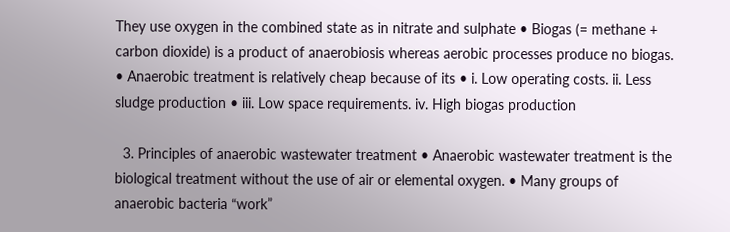They use oxygen in the combined state as in nitrate and sulphate • Biogas (= methane + carbon dioxide) is a product of anaerobiosis whereas aerobic processes produce no biogas. • Anaerobic treatment is relatively cheap because of its • i. Low operating costs. ii. Less sludge production • iii. Low space requirements. iv. High biogas production

  3. Principles of anaerobic wastewater treatment • Anaerobic wastewater treatment is the biological treatment without the use of air or elemental oxygen. • Many groups of anaerobic bacteria “work”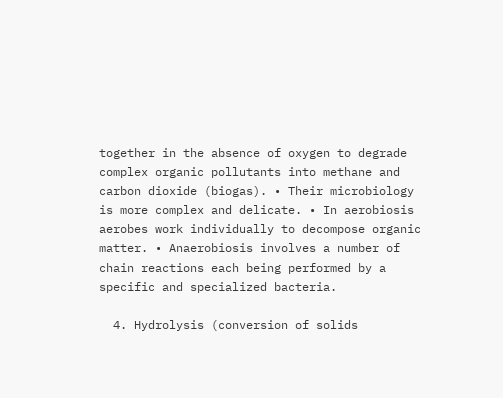together in the absence of oxygen to degrade complex organic pollutants into methane and carbon dioxide (biogas). • Their microbiology is more complex and delicate. • In aerobiosis aerobes work individually to decompose organic matter. • Anaerobiosis involves a number of chain reactions each being performed by a specific and specialized bacteria.

  4. Hydrolysis (conversion of solids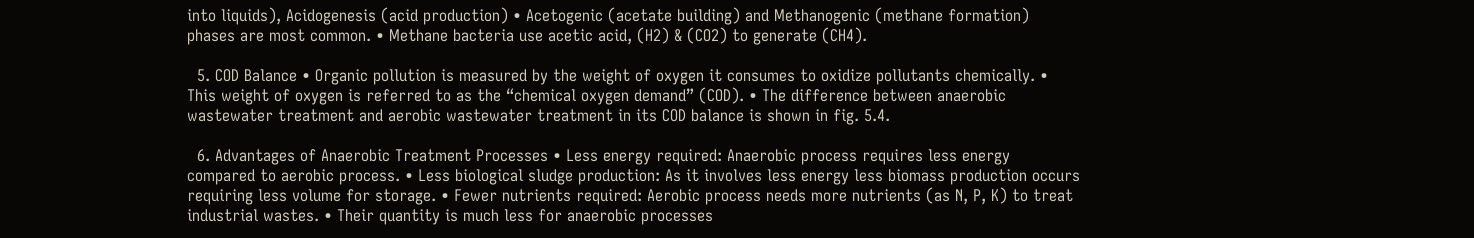into liquids), Acidogenesis (acid production) • Acetogenic (acetate building) and Methanogenic (methane formation) phases are most common. • Methane bacteria use acetic acid, (H2) & (CO2) to generate (CH4).

  5. COD Balance • Organic pollution is measured by the weight of oxygen it consumes to oxidize pollutants chemically. • This weight of oxygen is referred to as the “chemical oxygen demand” (COD). • The difference between anaerobic wastewater treatment and aerobic wastewater treatment in its COD balance is shown in fig. 5.4.

  6. Advantages of Anaerobic Treatment Processes • Less energy required: Anaerobic process requires less energy compared to aerobic process. • Less biological sludge production: As it involves less energy less biomass production occurs requiring less volume for storage. • Fewer nutrients required: Aerobic process needs more nutrients (as N, P, K) to treat industrial wastes. • Their quantity is much less for anaerobic processes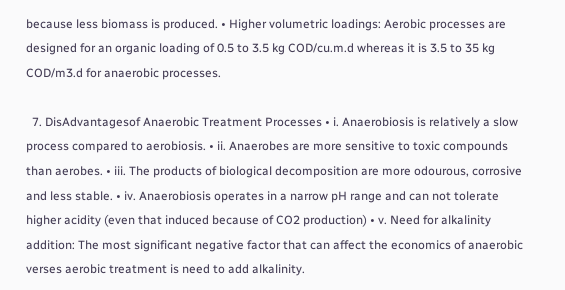because less biomass is produced. • Higher volumetric loadings: Aerobic processes are designed for an organic loading of 0.5 to 3.5 kg COD/cu.m.d whereas it is 3.5 to 35 kg COD/m3.d for anaerobic processes.

  7. DisAdvantagesof Anaerobic Treatment Processes • i. Anaerobiosis is relatively a slow process compared to aerobiosis. • ii. Anaerobes are more sensitive to toxic compounds than aerobes. • iii. The products of biological decomposition are more odourous, corrosive and less stable. • iv. Anaerobiosis operates in a narrow pH range and can not tolerate higher acidity (even that induced because of CO2 production) • v. Need for alkalinity addition: The most significant negative factor that can affect the economics of anaerobic verses aerobic treatment is need to add alkalinity.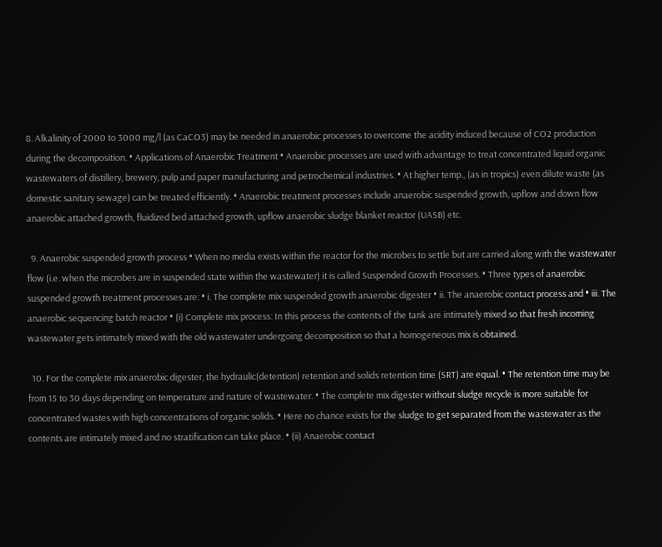8. Alkalinity of 2000 to 3000 mg/l (as CaCO3) may be needed in anaerobic processes to overcome the acidity induced because of CO2 production during the decomposition. • Applications of Anaerobic Treatment • Anaerobic processes are used with advantage to treat concentrated liquid organic wastewaters of distillery, brewery, pulp and paper manufacturing and petrochemical industries. • At higher temp., (as in tropics) even dilute waste (as domestic sanitary sewage) can be treated efficiently. • Anaerobic treatment processes include anaerobic suspended growth, upflow and down flow anaerobic attached growth, fluidized bed attached growth, upflow anaerobic sludge blanket reactor (UASB) etc.

  9. Anaerobic suspended growth process • When no media exists within the reactor for the microbes to settle but are carried along with the wastewater flow (i.e. when the microbes are in suspended state within the wastewater) it is called Suspended Growth Processes. • Three types of anaerobic suspended growth treatment processes are: • i. The complete mix suspended growth anaerobic digester • ii. The anaerobic contact process and • iii. The anaerobic sequencing batch reactor • (i) Complete mix process: In this process the contents of the tank are intimately mixed so that fresh incoming wastewater gets intimately mixed with the old wastewater undergoing decomposition so that a homogeneous mix is obtained.

  10. For the complete mix anaerobic digester, the hydraulic(detention) retention and solids retention time (SRT) are equal. • The retention time may be from 15 to 30 days depending on temperature and nature of wastewater. • The complete mix digester without sludge recycle is more suitable for concentrated wastes with high concentrations of organic solids. • Here no chance exists for the sludge to get separated from the wastewater as the contents are intimately mixed and no stratification can take place. • (ii) Anaerobic contact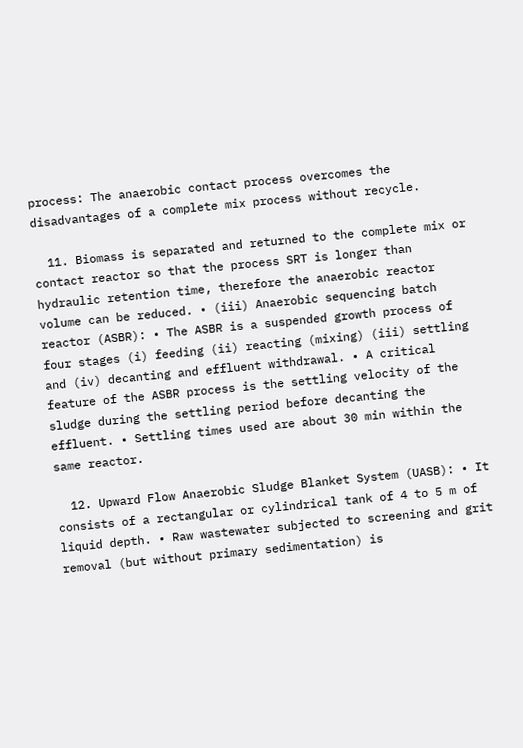process: The anaerobic contact process overcomes the disadvantages of a complete mix process without recycle.

  11. Biomass is separated and returned to the complete mix or contact reactor so that the process SRT is longer than hydraulic retention time, therefore the anaerobic reactor volume can be reduced. • (iii) Anaerobic sequencing batch reactor (ASBR): • The ASBR is a suspended growth process of four stages (i) feeding (ii) reacting (mixing) (iii) settling and (iv) decanting and effluent withdrawal. • A critical feature of the ASBR process is the settling velocity of the sludge during the settling period before decanting the effluent. • Settling times used are about 30 min within the same reactor.

  12. Upward Flow Anaerobic Sludge Blanket System (UASB): • It consists of a rectangular or cylindrical tank of 4 to 5 m of liquid depth. • Raw wastewater subjected to screening and grit removal (but without primary sedimentation) is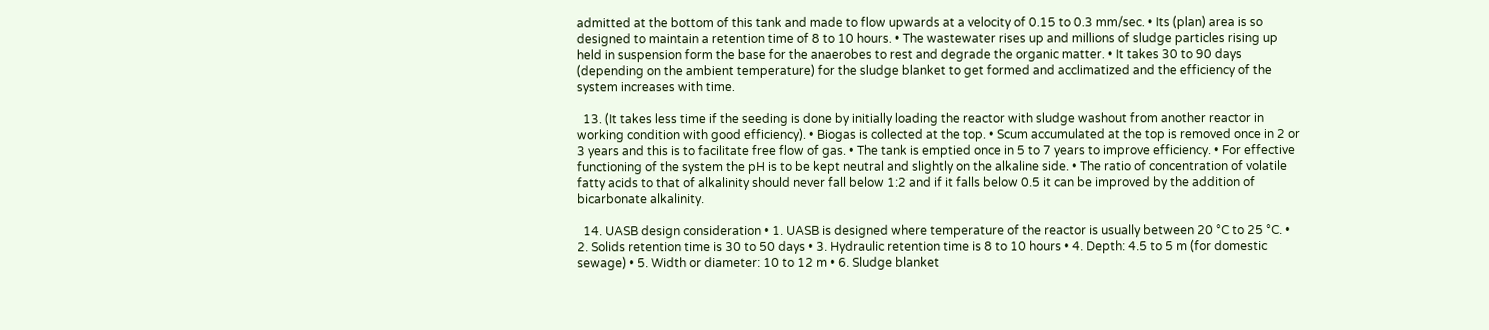admitted at the bottom of this tank and made to flow upwards at a velocity of 0.15 to 0.3 mm/sec. • Its (plan) area is so designed to maintain a retention time of 8 to 10 hours. • The wastewater rises up and millions of sludge particles rising up held in suspension form the base for the anaerobes to rest and degrade the organic matter. • It takes 30 to 90 days (depending on the ambient temperature) for the sludge blanket to get formed and acclimatized and the efficiency of the system increases with time.

  13. (It takes less time if the seeding is done by initially loading the reactor with sludge washout from another reactor in working condition with good efficiency). • Biogas is collected at the top. • Scum accumulated at the top is removed once in 2 or 3 years and this is to facilitate free flow of gas. • The tank is emptied once in 5 to 7 years to improve efficiency. • For effective functioning of the system the pH is to be kept neutral and slightly on the alkaline side. • The ratio of concentration of volatile fatty acids to that of alkalinity should never fall below 1:2 and if it falls below 0.5 it can be improved by the addition of bicarbonate alkalinity.

  14. UASB design consideration • 1. UASB is designed where temperature of the reactor is usually between 20 °C to 25 °C. • 2. Solids retention time is 30 to 50 days • 3. Hydraulic retention time is 8 to 10 hours • 4. Depth: 4.5 to 5 m (for domestic sewage) • 5. Width or diameter: 10 to 12 m • 6. Sludge blanket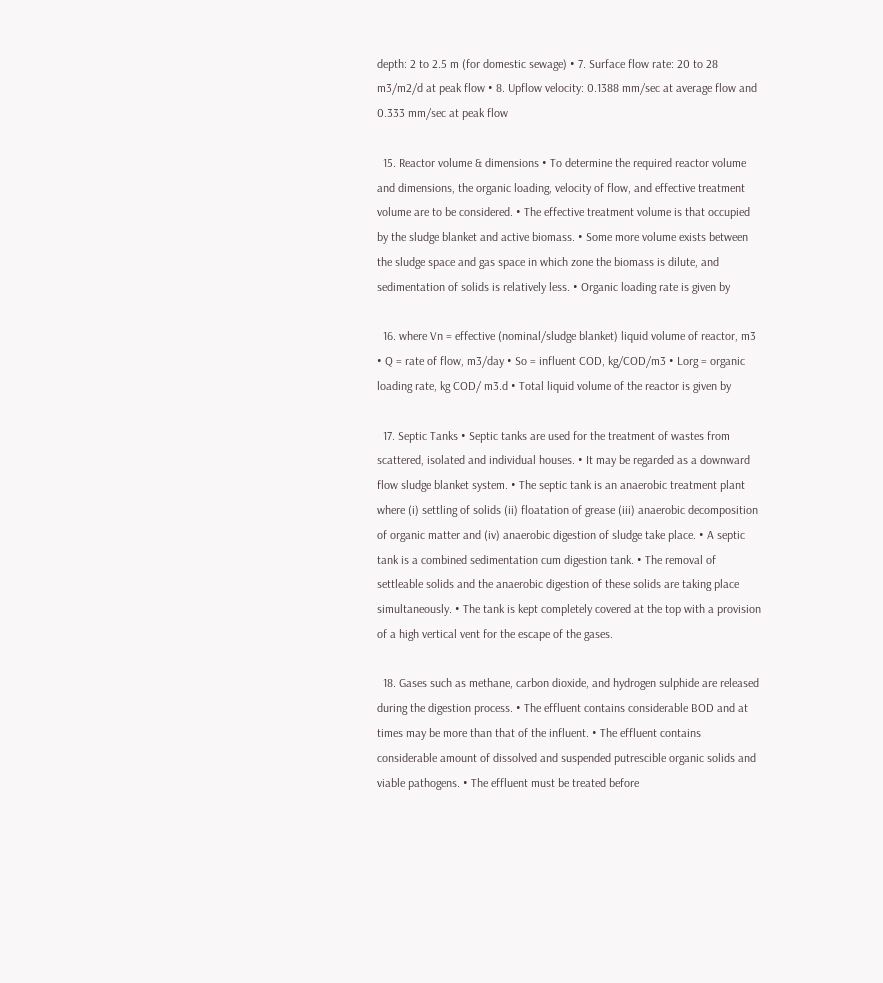depth: 2 to 2.5 m (for domestic sewage) • 7. Surface flow rate: 20 to 28 m3/m2/d at peak flow • 8. Upflow velocity: 0.1388 mm/sec at average flow and 0.333 mm/sec at peak flow

  15. Reactor volume & dimensions • To determine the required reactor volume and dimensions, the organic loading, velocity of flow, and effective treatment volume are to be considered. • The effective treatment volume is that occupied by the sludge blanket and active biomass. • Some more volume exists between the sludge space and gas space in which zone the biomass is dilute, and sedimentation of solids is relatively less. • Organic loading rate is given by

  16. where Vn = effective (nominal/sludge blanket) liquid volume of reactor, m3 • Q = rate of flow, m3/day • So = influent COD, kg/COD/m3 • Lorg = organic loading rate, kg COD/ m3.d • Total liquid volume of the reactor is given by

  17. Septic Tanks • Septic tanks are used for the treatment of wastes from scattered, isolated and individual houses. • It may be regarded as a downward flow sludge blanket system. • The septic tank is an anaerobic treatment plant where (i) settling of solids (ii) floatation of grease (iii) anaerobic decomposition of organic matter and (iv) anaerobic digestion of sludge take place. • A septic tank is a combined sedimentation cum digestion tank. • The removal of settleable solids and the anaerobic digestion of these solids are taking place simultaneously. • The tank is kept completely covered at the top with a provision of a high vertical vent for the escape of the gases.

  18. Gases such as methane, carbon dioxide, and hydrogen sulphide are released during the digestion process. • The effluent contains considerable BOD and at times may be more than that of the influent. • The effluent contains considerable amount of dissolved and suspended putrescible organic solids and viable pathogens. • The effluent must be treated before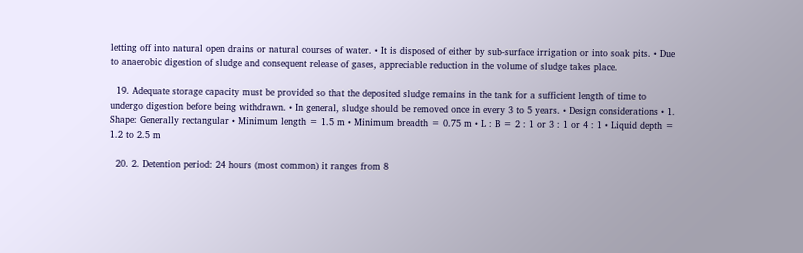letting off into natural open drains or natural courses of water. • It is disposed of either by sub-surface irrigation or into soak pits. • Due to anaerobic digestion of sludge and consequent release of gases, appreciable reduction in the volume of sludge takes place.

  19. Adequate storage capacity must be provided so that the deposited sludge remains in the tank for a sufficient length of time to undergo digestion before being withdrawn. • In general, sludge should be removed once in every 3 to 5 years. • Design considerations • 1. Shape: Generally rectangular • Minimum length = 1.5 m • Minimum breadth = 0.75 m • L : B = 2 : 1 or 3 : 1 or 4 : 1 • Liquid depth = 1.2 to 2.5 m

  20. 2. Detention period: 24 hours (most common) it ranges from 8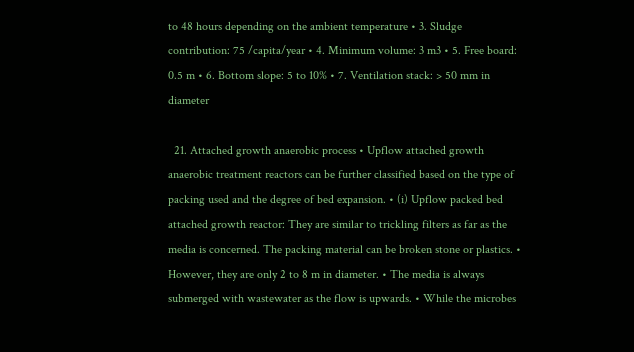to 48 hours depending on the ambient temperature • 3. Sludge contribution: 75 /capita/year • 4. Minimum volume: 3 m3 • 5. Free board: 0.5 m • 6. Bottom slope: 5 to 10% • 7. Ventilation stack: > 50 mm in diameter

  21. Attached growth anaerobic process • Upflow attached growth anaerobic treatment reactors can be further classified based on the type of packing used and the degree of bed expansion. • (i) Upflow packed bed attached growth reactor: They are similar to trickling filters as far as the media is concerned. The packing material can be broken stone or plastics. • However, they are only 2 to 8 m in diameter. • The media is always submerged with wastewater as the flow is upwards. • While the microbes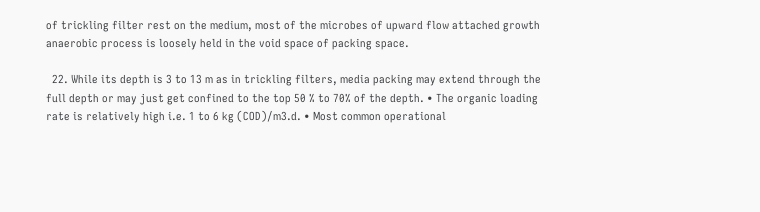of trickling filter rest on the medium, most of the microbes of upward flow attached growth anaerobic process is loosely held in the void space of packing space.

  22. While its depth is 3 to 13 m as in trickling filters, media packing may extend through the full depth or may just get confined to the top 50 % to 70% of the depth. • The organic loading rate is relatively high i.e. 1 to 6 kg (COD)/m3.d. • Most common operational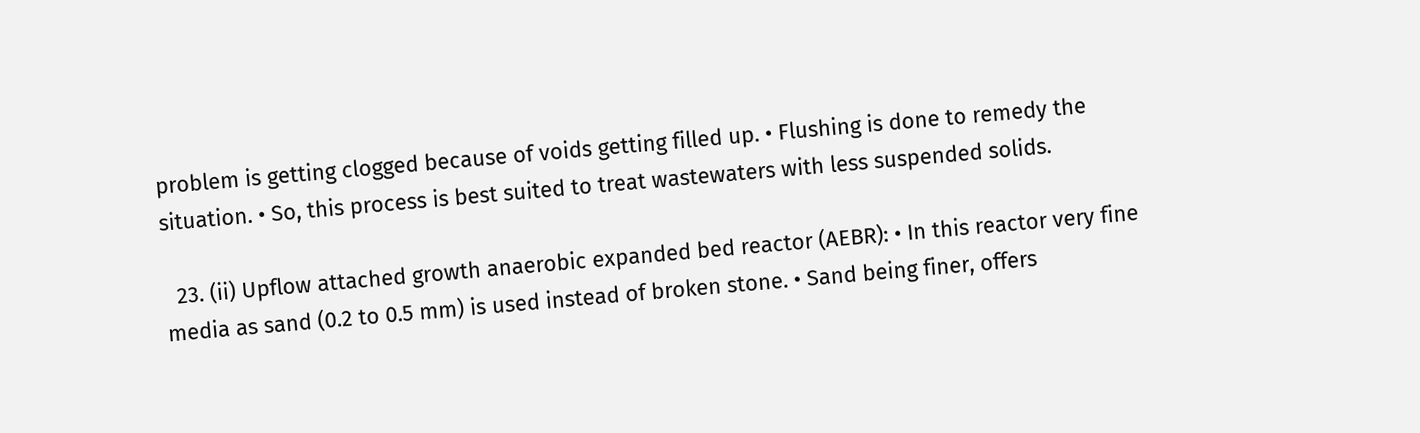problem is getting clogged because of voids getting filled up. • Flushing is done to remedy the situation. • So, this process is best suited to treat wastewaters with less suspended solids.

  23. (ii) Upflow attached growth anaerobic expanded bed reactor (AEBR): • In this reactor very fine media as sand (0.2 to 0.5 mm) is used instead of broken stone. • Sand being finer, offers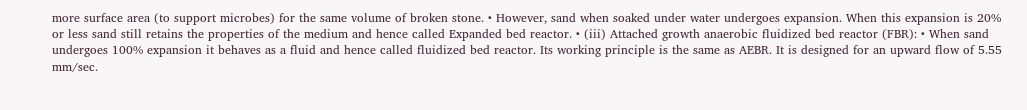more surface area (to support microbes) for the same volume of broken stone. • However, sand when soaked under water undergoes expansion. When this expansion is 20% or less sand still retains the properties of the medium and hence called Expanded bed reactor. • (iii) Attached growth anaerobic fluidized bed reactor (FBR): • When sand undergoes 100% expansion it behaves as a fluid and hence called fluidized bed reactor. Its working principle is the same as AEBR. It is designed for an upward flow of 5.55 mm/sec.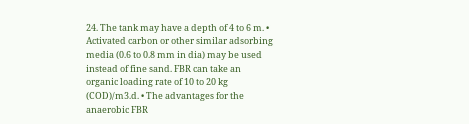24. The tank may have a depth of 4 to 6 m. • Activated carbon or other similar adsorbing media (0.6 to 0.8 mm in dia) may be used instead of fine sand. FBR can take an organic loading rate of 10 to 20 kg (COD)/m3.d. • The advantages for the anaerobic FBR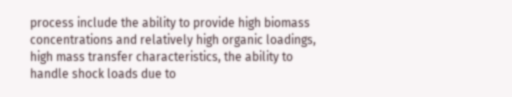process include the ability to provide high biomass concentrations and relatively high organic loadings, high mass transfer characteristics, the ability to handle shock loads due to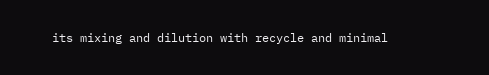its mixing and dilution with recycle and minimal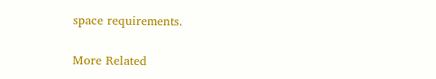space requirements.

More Related